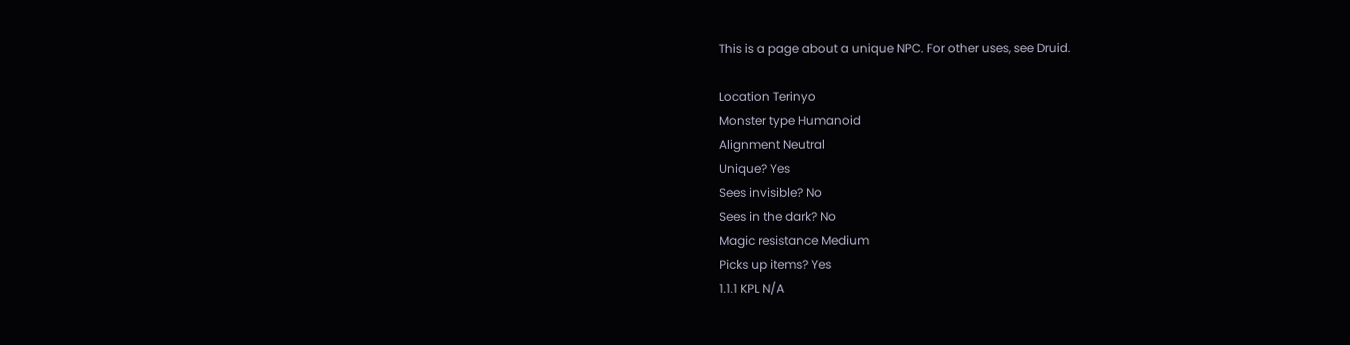This is a page about a unique NPC. For other uses, see Druid.

Location Terinyo
Monster type Humanoid
Alignment Neutral
Unique? Yes
Sees invisible? No
Sees in the dark? No
Magic resistance Medium
Picks up items? Yes
1.1.1 KPL N/A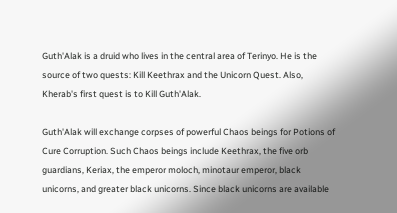Guth'Alak is a druid who lives in the central area of Terinyo. He is the source of two quests: Kill Keethrax and the Unicorn Quest. Also, Kherab's first quest is to Kill Guth'Alak.

Guth'Alak will exchange corpses of powerful Chaos beings for Potions of Cure Corruption. Such Chaos beings include Keethrax, the five orb guardians, Keriax, the emperor moloch, minotaur emperor, black unicorns, and greater black unicorns. Since black unicorns are available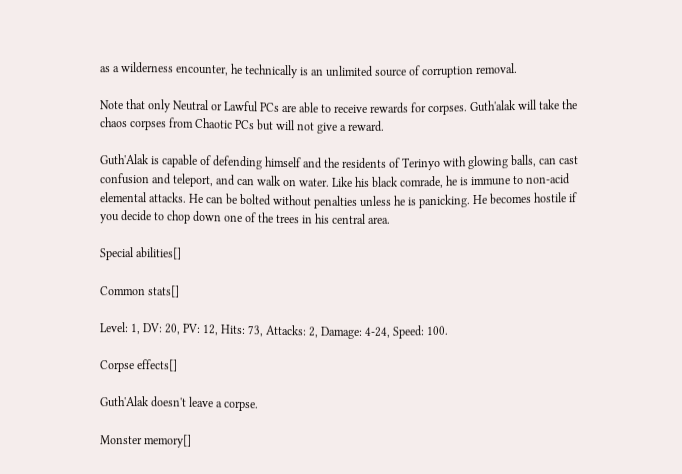as a wilderness encounter, he technically is an unlimited source of corruption removal.

Note that only Neutral or Lawful PCs are able to receive rewards for corpses. Guth'alak will take the chaos corpses from Chaotic PCs but will not give a reward.

Guth'Alak is capable of defending himself and the residents of Terinyo with glowing balls, can cast confusion and teleport, and can walk on water. Like his black comrade, he is immune to non-acid elemental attacks. He can be bolted without penalties unless he is panicking. He becomes hostile if you decide to chop down one of the trees in his central area.

Special abilities[]

Common stats[]

Level: 1, DV: 20, PV: 12, Hits: 73, Attacks: 2, Damage: 4-24, Speed: 100.

Corpse effects[]

Guth'Alak doesn't leave a corpse.

Monster memory[]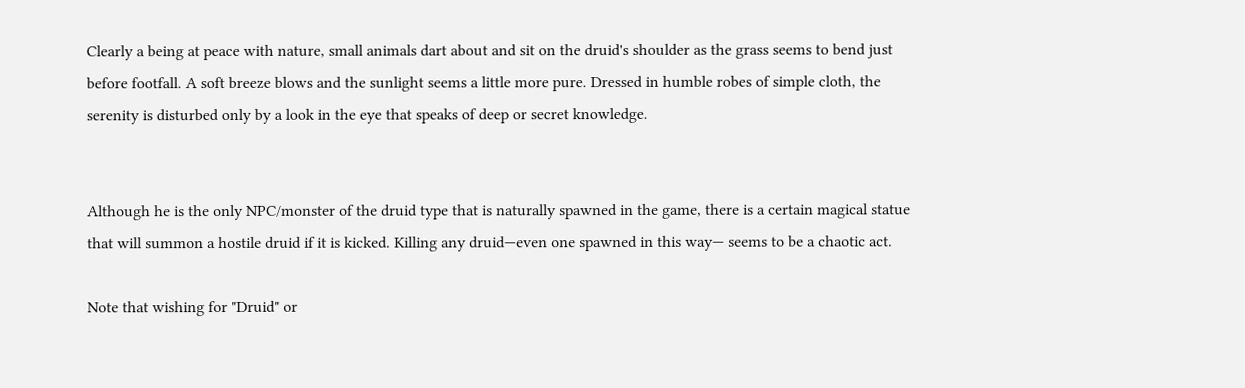Clearly a being at peace with nature, small animals dart about and sit on the druid's shoulder as the grass seems to bend just before footfall. A soft breeze blows and the sunlight seems a little more pure. Dressed in humble robes of simple cloth, the serenity is disturbed only by a look in the eye that speaks of deep or secret knowledge.


Although he is the only NPC/monster of the druid type that is naturally spawned in the game, there is a certain magical statue that will summon a hostile druid if it is kicked. Killing any druid—even one spawned in this way— seems to be a chaotic act.

Note that wishing for "Druid" or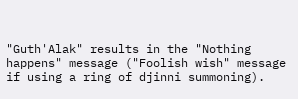"Guth'Alak" results in the "Nothing happens" message ("Foolish wish" message if using a ring of djinni summoning).